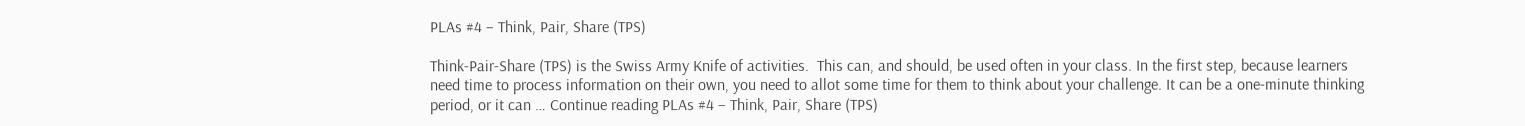PLAs #4 – Think, Pair, Share (TPS)

Think-Pair-Share (TPS) is the Swiss Army Knife of activities.  This can, and should, be used often in your class. In the first step, because learners need time to process information on their own, you need to allot some time for them to think about your challenge. It can be a one-minute thinking period, or it can … Continue reading PLAs #4 – Think, Pair, Share (TPS)